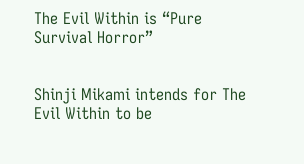The Evil Within is “Pure Survival Horror”


Shinji Mikami intends for The Evil Within to be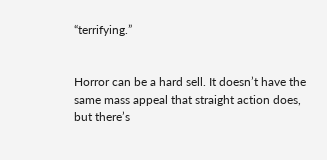“terrifying.”


Horror can be a hard sell. It doesn’t have the same mass appeal that straight action does, but there’s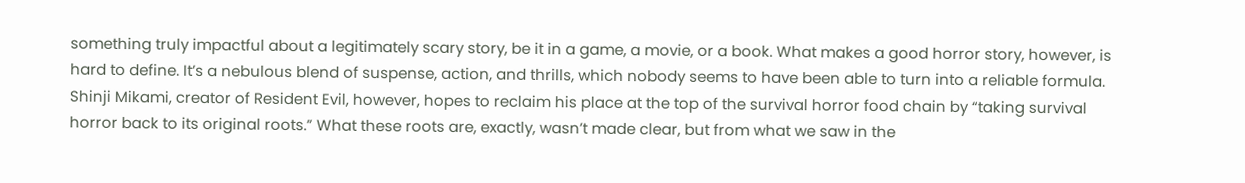something truly impactful about a legitimately scary story, be it in a game, a movie, or a book. What makes a good horror story, however, is hard to define. It’s a nebulous blend of suspense, action, and thrills, which nobody seems to have been able to turn into a reliable formula. Shinji Mikami, creator of Resident Evil, however, hopes to reclaim his place at the top of the survival horror food chain by “taking survival horror back to its original roots.” What these roots are, exactly, wasn’t made clear, but from what we saw in the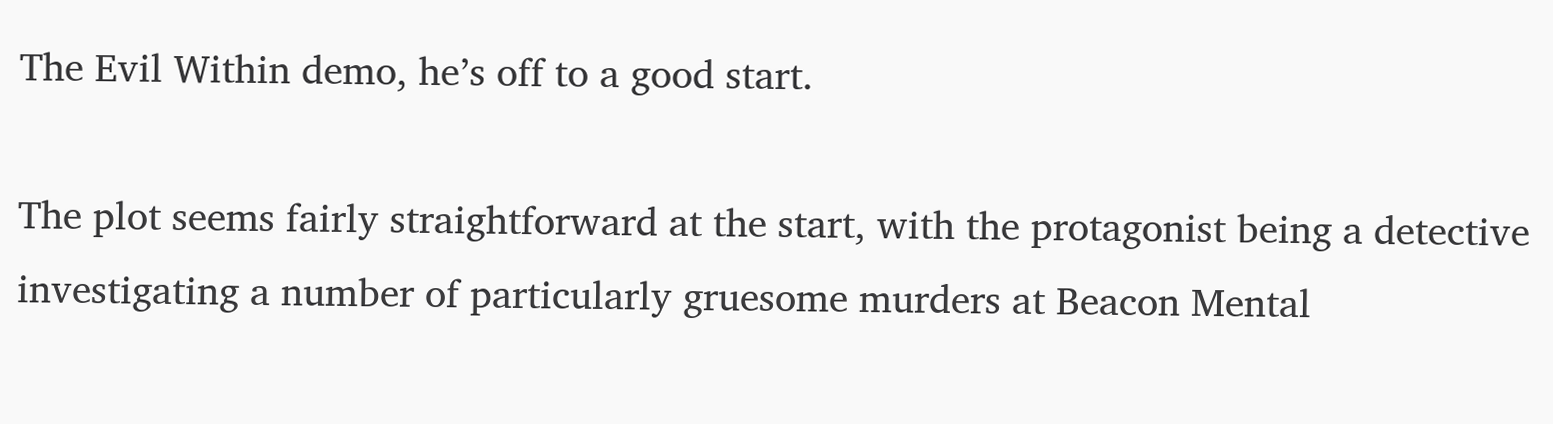The Evil Within demo, he’s off to a good start.

The plot seems fairly straightforward at the start, with the protagonist being a detective investigating a number of particularly gruesome murders at Beacon Mental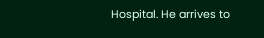Hospital. He arrives to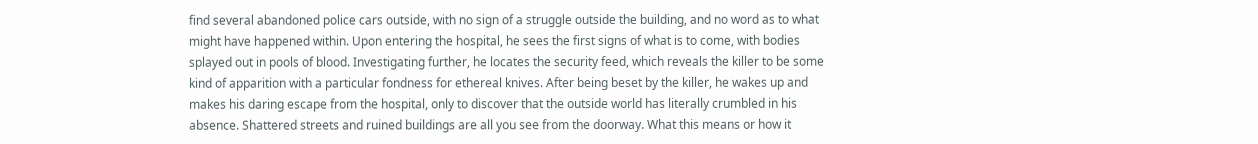find several abandoned police cars outside, with no sign of a struggle outside the building, and no word as to what might have happened within. Upon entering the hospital, he sees the first signs of what is to come, with bodies splayed out in pools of blood. Investigating further, he locates the security feed, which reveals the killer to be some kind of apparition with a particular fondness for ethereal knives. After being beset by the killer, he wakes up and makes his daring escape from the hospital, only to discover that the outside world has literally crumbled in his absence. Shattered streets and ruined buildings are all you see from the doorway. What this means or how it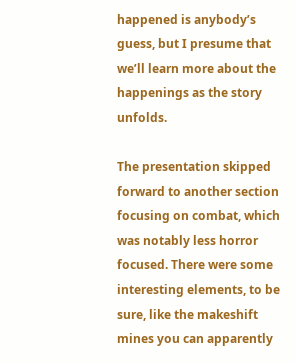happened is anybody’s guess, but I presume that we’ll learn more about the happenings as the story unfolds.

The presentation skipped forward to another section focusing on combat, which was notably less horror focused. There were some interesting elements, to be sure, like the makeshift mines you can apparently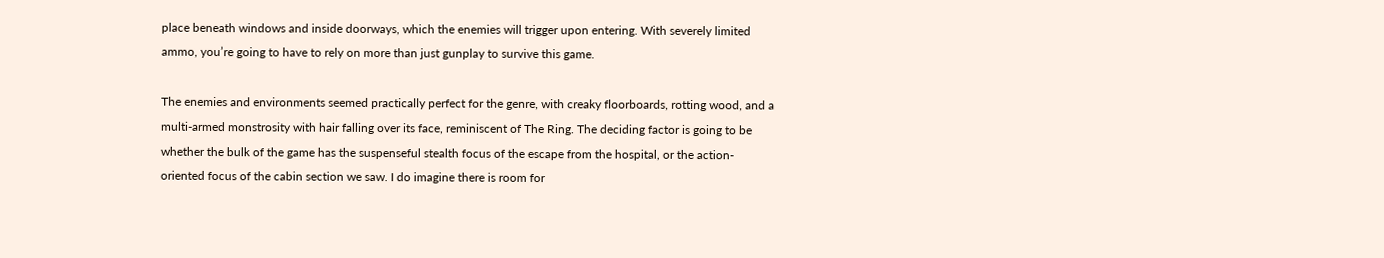place beneath windows and inside doorways, which the enemies will trigger upon entering. With severely limited ammo, you’re going to have to rely on more than just gunplay to survive this game.

The enemies and environments seemed practically perfect for the genre, with creaky floorboards, rotting wood, and a multi-armed monstrosity with hair falling over its face, reminiscent of The Ring. The deciding factor is going to be whether the bulk of the game has the suspenseful stealth focus of the escape from the hospital, or the action-oriented focus of the cabin section we saw. I do imagine there is room for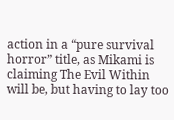action in a “pure survival horror” title, as Mikami is claiming The Evil Within will be, but having to lay too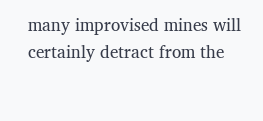many improvised mines will certainly detract from the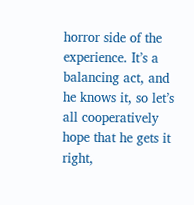horror side of the experience. It’s a balancing act, and he knows it, so let’s all cooperatively hope that he gets it right,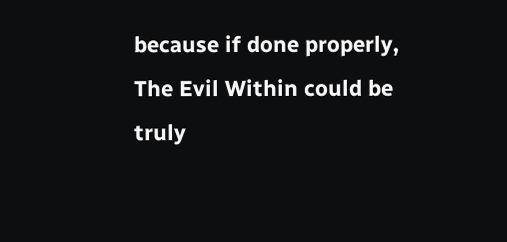because if done properly, The Evil Within could be truly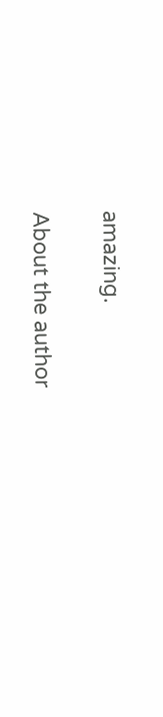amazing.

About the author